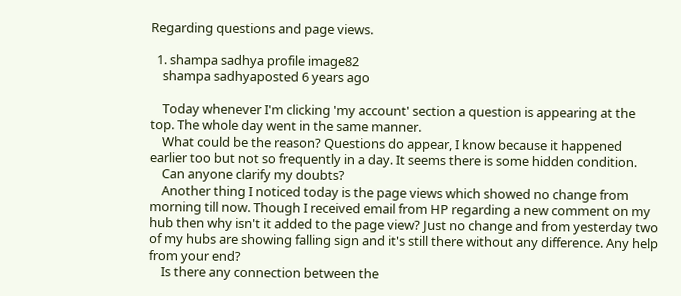Regarding questions and page views.

  1. shampa sadhya profile image82
    shampa sadhyaposted 6 years ago

    Today whenever I'm clicking 'my account' section a question is appearing at the top. The whole day went in the same manner.
    What could be the reason? Questions do appear, I know because it happened earlier too but not so frequently in a day. It seems there is some hidden condition.
    Can anyone clarify my doubts?
    Another thing I noticed today is the page views which showed no change from morning till now. Though I received email from HP regarding a new comment on my hub then why isn't it added to the page view? Just no change and from yesterday two of my hubs are showing falling sign and it's still there without any difference. Any help from your end?
    Is there any connection between the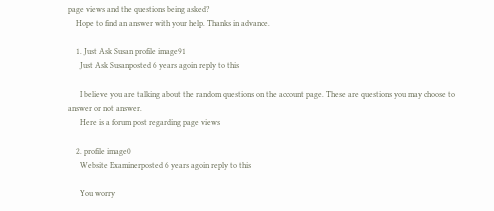page views and the questions being asked?
    Hope to find an answer with your help. Thanks in advance.

    1. Just Ask Susan profile image91
      Just Ask Susanposted 6 years agoin reply to this

      I believe you are talking about the random questions on the account page. These are questions you may choose to answer or not answer.
      Here is a forum post regarding page views

    2. profile image0
      Website Examinerposted 6 years agoin reply to this

      You worry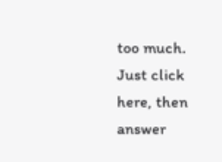too much. Just click here, then answer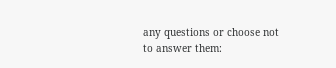any questions or choose not to answer them: